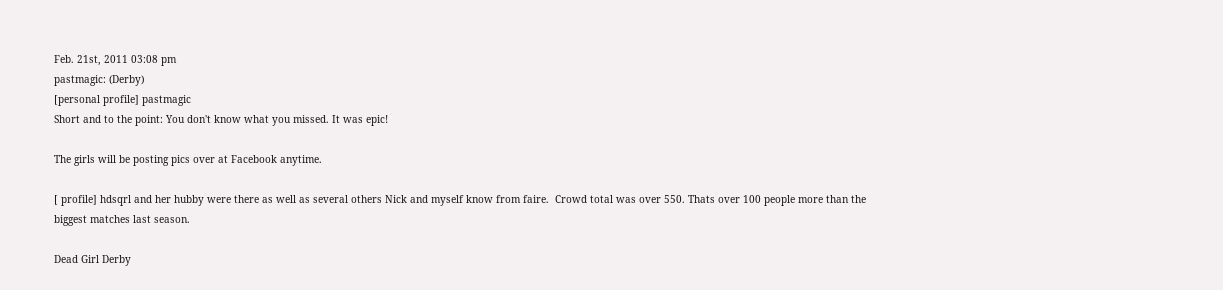Feb. 21st, 2011 03:08 pm
pastmagic: (Derby)
[personal profile] pastmagic
Short and to the point: You don't know what you missed. It was epic!

The girls will be posting pics over at Facebook anytime.

[ profile] hdsqrl and her hubby were there as well as several others Nick and myself know from faire.  Crowd total was over 550. Thats over 100 people more than the biggest matches last season.

Dead Girl Derby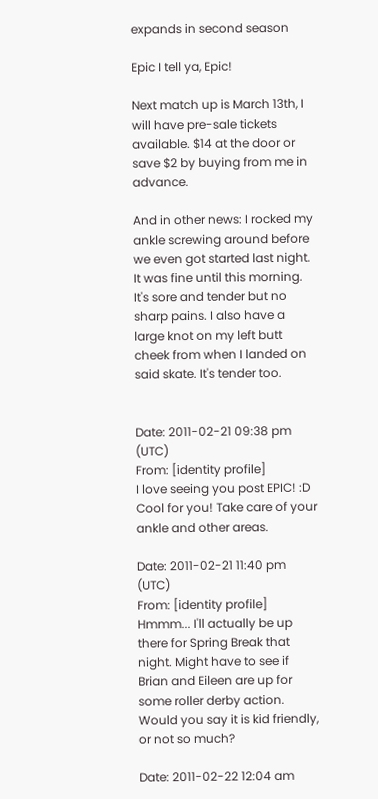expands in second season

Epic I tell ya, Epic!

Next match up is March 13th, I will have pre-sale tickets available. $14 at the door or save $2 by buying from me in advance.

And in other news: I rocked my ankle screwing around before we even got started last night. It was fine until this morning. It's sore and tender but no sharp pains. I also have a large knot on my left butt cheek from when I landed on said skate. It's tender too.


Date: 2011-02-21 09:38 pm (UTC)
From: [identity profile]
I love seeing you post EPIC! :D Cool for you! Take care of your ankle and other areas.

Date: 2011-02-21 11:40 pm (UTC)
From: [identity profile]
Hmmm... I'll actually be up there for Spring Break that night. Might have to see if Brian and Eileen are up for some roller derby action. Would you say it is kid friendly, or not so much?

Date: 2011-02-22 12:04 am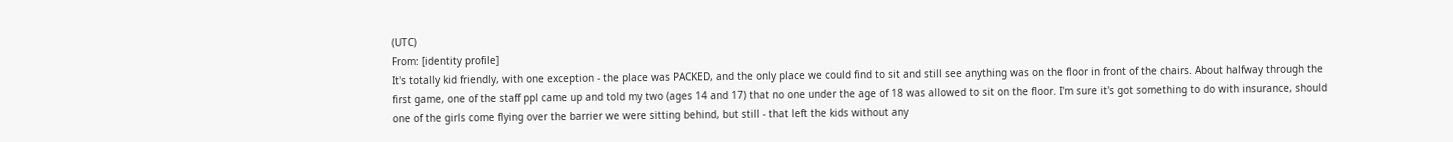(UTC)
From: [identity profile]
It's totally kid friendly, with one exception - the place was PACKED, and the only place we could find to sit and still see anything was on the floor in front of the chairs. About halfway through the first game, one of the staff ppl came up and told my two (ages 14 and 17) that no one under the age of 18 was allowed to sit on the floor. I'm sure it's got something to do with insurance, should one of the girls come flying over the barrier we were sitting behind, but still - that left the kids without any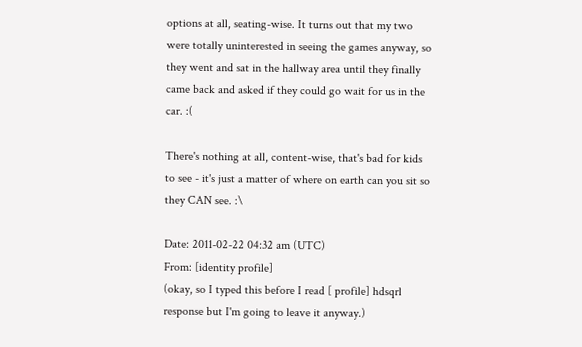options at all, seating-wise. It turns out that my two were totally uninterested in seeing the games anyway, so they went and sat in the hallway area until they finally came back and asked if they could go wait for us in the car. :(

There's nothing at all, content-wise, that's bad for kids to see - it's just a matter of where on earth can you sit so they CAN see. :\

Date: 2011-02-22 04:32 am (UTC)
From: [identity profile]
(okay, so I typed this before I read [ profile] hdsqrl response but I'm going to leave it anyway.)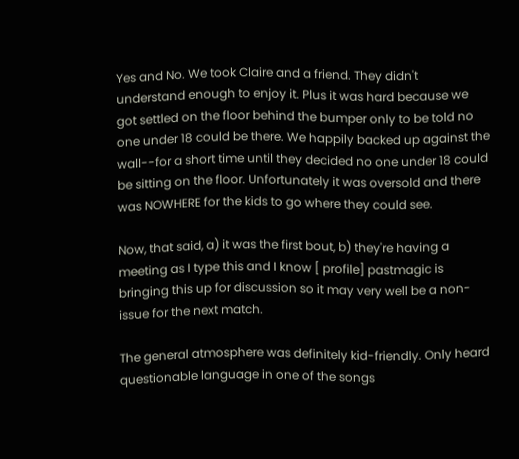Yes and No. We took Claire and a friend. They didn't understand enough to enjoy it. Plus it was hard because we got settled on the floor behind the bumper only to be told no one under 18 could be there. We happily backed up against the wall--for a short time until they decided no one under 18 could be sitting on the floor. Unfortunately it was oversold and there was NOWHERE for the kids to go where they could see.

Now, that said, a) it was the first bout, b) they're having a meeting as I type this and I know [ profile] pastmagic is bringing this up for discussion so it may very well be a non-issue for the next match.

The general atmosphere was definitely kid-friendly. Only heard questionable language in one of the songs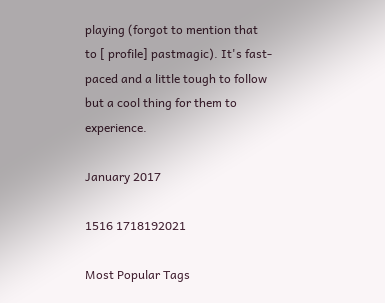playing (forgot to mention that to [ profile] pastmagic). It's fast-paced and a little tough to follow but a cool thing for them to experience.

January 2017

1516 1718192021

Most Popular Tags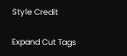Style Credit

Expand Cut Tags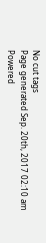No cut tags
Page generated Sep. 20th, 2017 02:10 am
Powered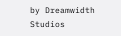by Dreamwidth Studios